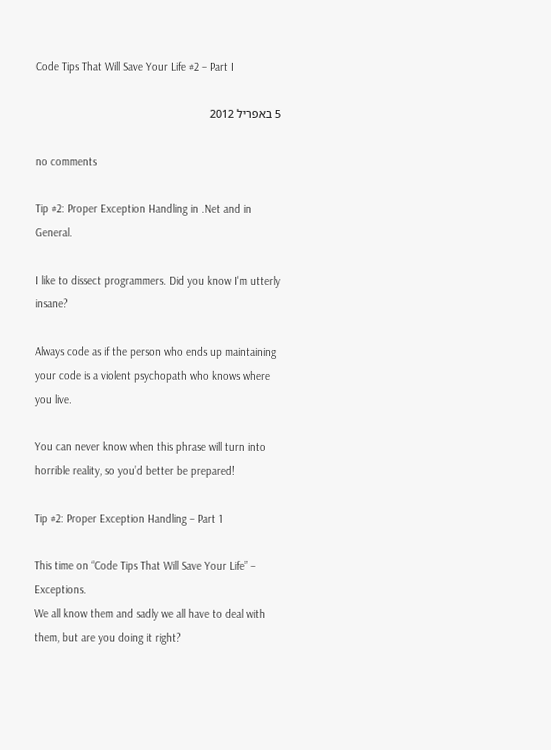Code Tips That Will Save Your Life #2 – Part I

5 באפריל 2012

no comments

Tip #2: Proper Exception Handling in .Net and in General.

I like to dissect programmers. Did you know I'm utterly insane?

Always code as if the person who ends up maintaining your code is a violent psychopath who knows where you live.

You can never know when this phrase will turn into horrible reality, so you’d better be prepared!

Tip #2: Proper Exception Handling – Part 1

This time on “Code Tips That Will Save Your Life” – Exceptions.
We all know them and sadly we all have to deal with them, but are you doing it right?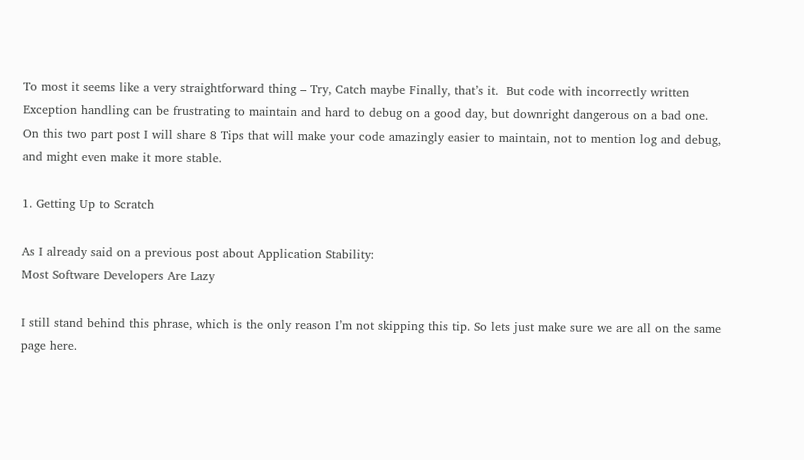To most it seems like a very straightforward thing – Try, Catch maybe Finally, that’s it.  But code with incorrectly written Exception handling can be frustrating to maintain and hard to debug on a good day, but downright dangerous on a bad one.
On this two part post I will share 8 Tips that will make your code amazingly easier to maintain, not to mention log and debug, and might even make it more stable.

1. Getting Up to Scratch

As I already said on a previous post about Application Stability:
Most Software Developers Are Lazy

I still stand behind this phrase, which is the only reason I’m not skipping this tip. So lets just make sure we are all on the same page here.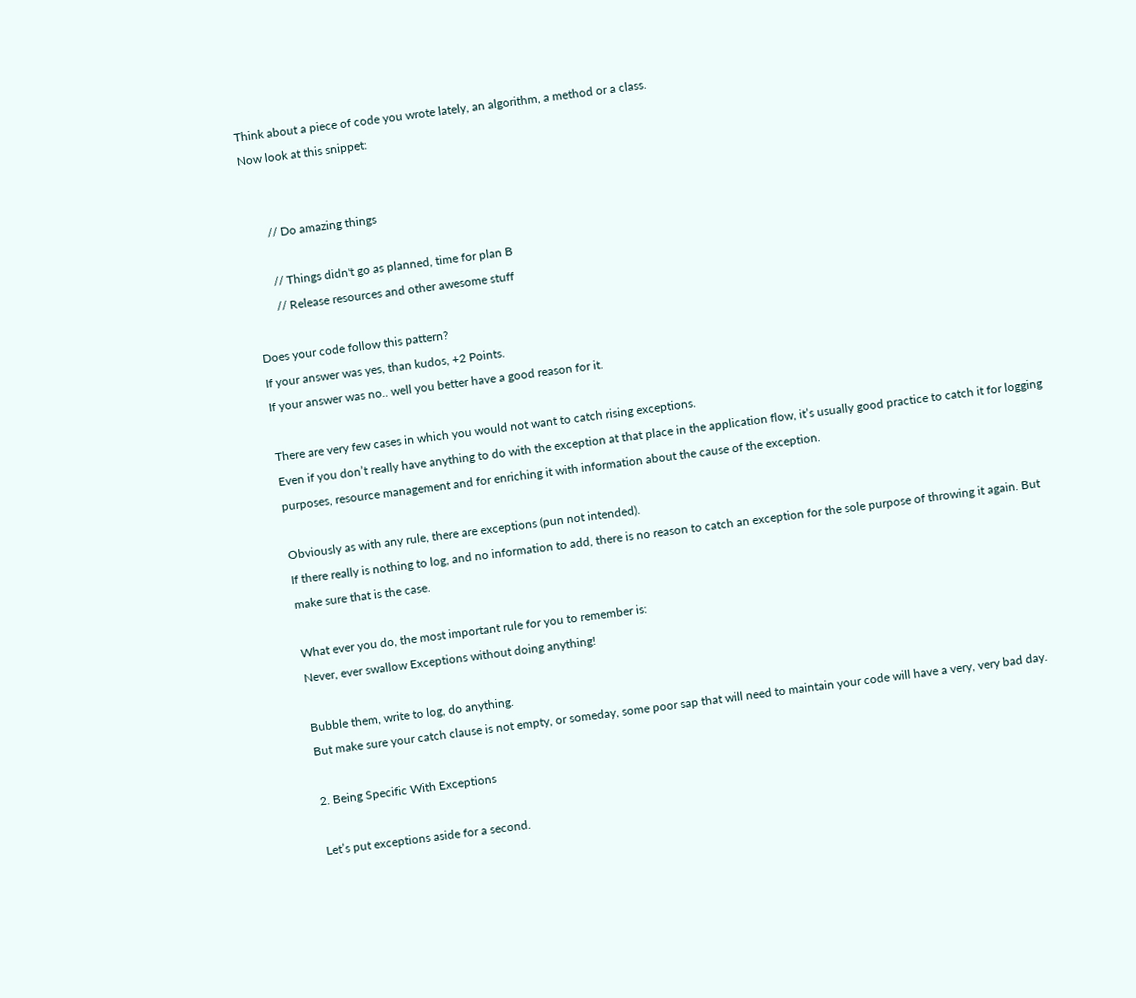Think about a piece of code you wrote lately, an algorithm, a method or a class.
Now look at this snippet:


       // Do amazing things

       // Things didn't go as planned, time for plan B
       // Release resources and other awesome stuff

Does your code follow this pattern?
If your answer was yes, than kudos, +2 Points.
If your answer was no.. well you better have a good reason for it.

There are very few cases in which you would not want to catch rising exceptions.
Even if you don’t really have anything to do with the exception at that place in the application flow, it’s usually good practice to catch it for logging purposes, resource management and for enriching it with information about the cause of the exception.

Obviously as with any rule, there are exceptions (pun not intended).
If there really is nothing to log, and no information to add, there is no reason to catch an exception for the sole purpose of throwing it again. But make sure that is the case.

What ever you do, the most important rule for you to remember is:
Never, ever swallow Exceptions without doing anything!

Bubble them, write to log, do anything.
But make sure your catch clause is not empty, or someday, some poor sap that will need to maintain your code will have a very, very bad day.

2. Being Specific With Exceptions

Let’s put exceptions aside for a second.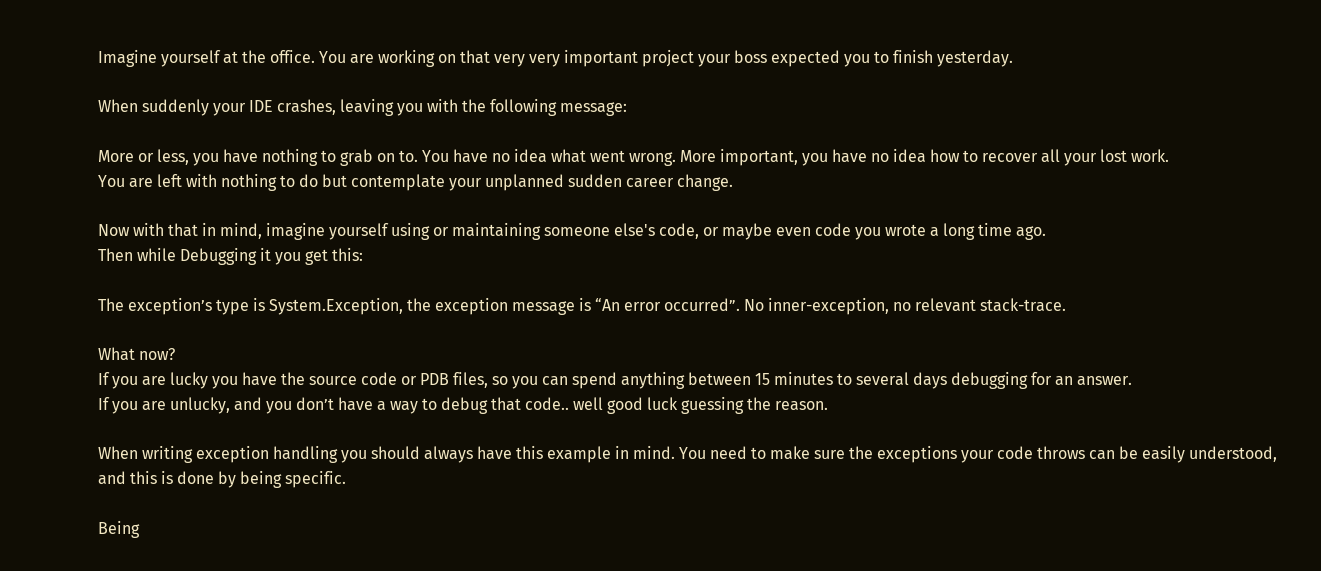Imagine yourself at the office. You are working on that very very important project your boss expected you to finish yesterday.

When suddenly your IDE crashes, leaving you with the following message:

More or less, you have nothing to grab on to. You have no idea what went wrong. More important, you have no idea how to recover all your lost work.
You are left with nothing to do but contemplate your unplanned sudden career change.

Now with that in mind, imagine yourself using or maintaining someone else's code, or maybe even code you wrote a long time ago.
Then while Debugging it you get this:

The exception’s type is System.Exception, the exception message is “An error occurred”. No inner-exception, no relevant stack-trace.

What now?
If you are lucky you have the source code or PDB files, so you can spend anything between 15 minutes to several days debugging for an answer.
If you are unlucky, and you don’t have a way to debug that code.. well good luck guessing the reason.

When writing exception handling you should always have this example in mind. You need to make sure the exceptions your code throws can be easily understood, and this is done by being specific.

Being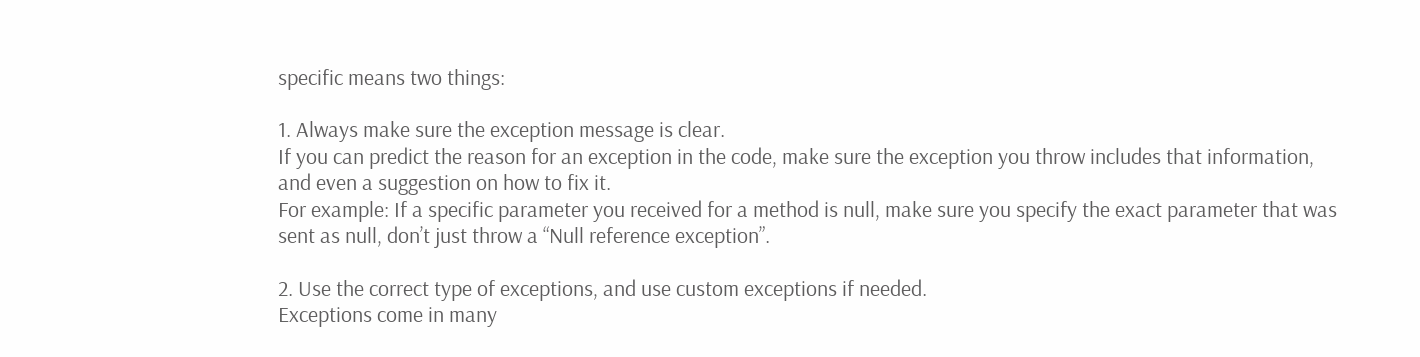specific means two things:

1. Always make sure the exception message is clear.
If you can predict the reason for an exception in the code, make sure the exception you throw includes that information, and even a suggestion on how to fix it.
For example: If a specific parameter you received for a method is null, make sure you specify the exact parameter that was sent as null, don’t just throw a “Null reference exception”.

2. Use the correct type of exceptions, and use custom exceptions if needed.
Exceptions come in many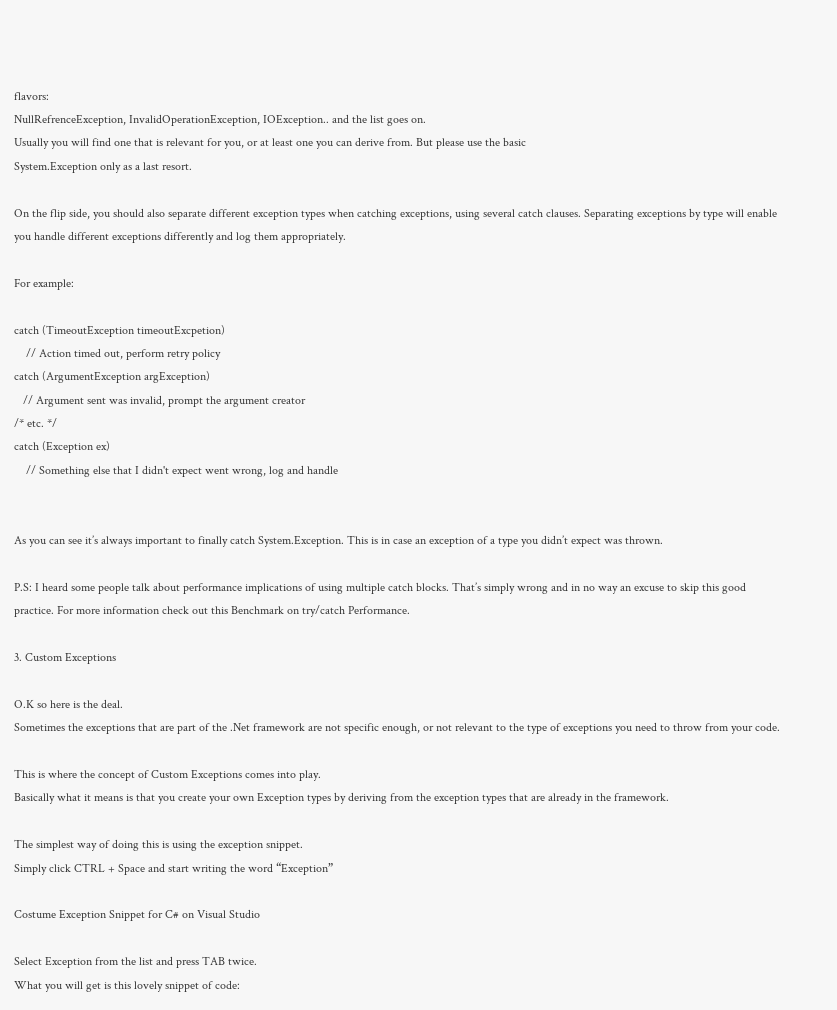flavors:
NullRefrenceException, InvalidOperationException, IOException.. and the list goes on.
Usually you will find one that is relevant for you, or at least one you can derive from. But please use the basic
System.Exception only as a last resort.

On the flip side, you should also separate different exception types when catching exceptions, using several catch clauses. Separating exceptions by type will enable you handle different exceptions differently and log them appropriately.

For example:

catch (TimeoutException timeoutExcpetion)
    // Action timed out, perform retry policy
catch (ArgumentException argException)
   // Argument sent was invalid, prompt the argument creator
/* etc. */
catch (Exception ex)
    // Something else that I didn't expect went wrong, log and handle


As you can see it’s always important to finally catch System.Exception. This is in case an exception of a type you didn’t expect was thrown.

P.S: I heard some people talk about performance implications of using multiple catch blocks. That’s simply wrong and in no way an excuse to skip this good practice. For more information check out this Benchmark on try/catch Performance.

3. Custom Exceptions

O.K so here is the deal.
Sometimes the exceptions that are part of the .Net framework are not specific enough, or not relevant to the type of exceptions you need to throw from your code.

This is where the concept of Custom Exceptions comes into play.
Basically what it means is that you create your own Exception types by deriving from the exception types that are already in the framework.

The simplest way of doing this is using the exception snippet.
Simply click CTRL + Space and start writing the word “Exception”

Costume Exception Snippet for C# on Visual Studio

Select Exception from the list and press TAB twice.
What you will get is this lovely snippet of code: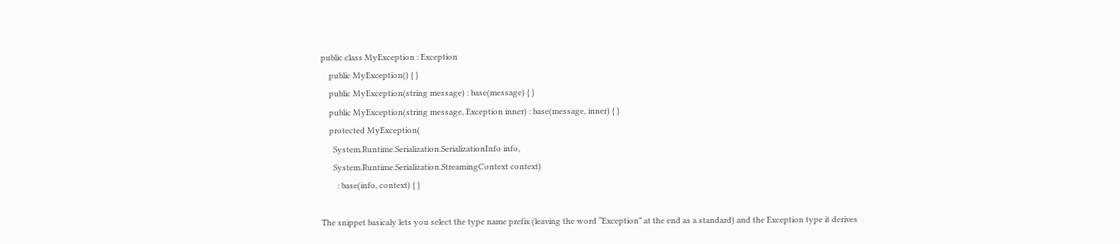public class MyException : Exception
    public MyException() { }
    public MyException(string message) : base(message) { }
    public MyException(string message, Exception inner) : base(message, inner) { }
    protected MyException(
      System.Runtime.Serialization.SerializationInfo info,
      System.Runtime.Serialization.StreamingContext context)
        : base(info, context) { }

The snippet basicaly lets you select the type name prefix (leaving the word “Exception” at the end as a standard) and the Exception type it derives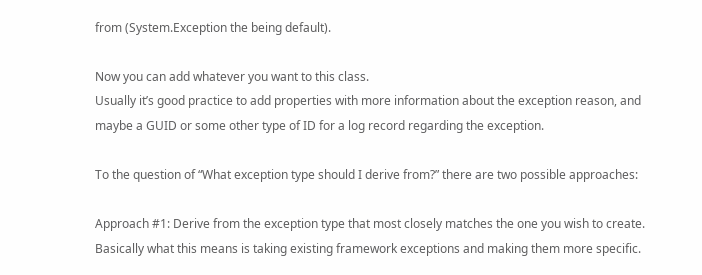from (System.Exception the being default).

Now you can add whatever you want to this class.
Usually it’s good practice to add properties with more information about the exception reason, and maybe a GUID or some other type of ID for a log record regarding the exception.

To the question of “What exception type should I derive from?” there are two possible approaches:

Approach #1: Derive from the exception type that most closely matches the one you wish to create. Basically what this means is taking existing framework exceptions and making them more specific.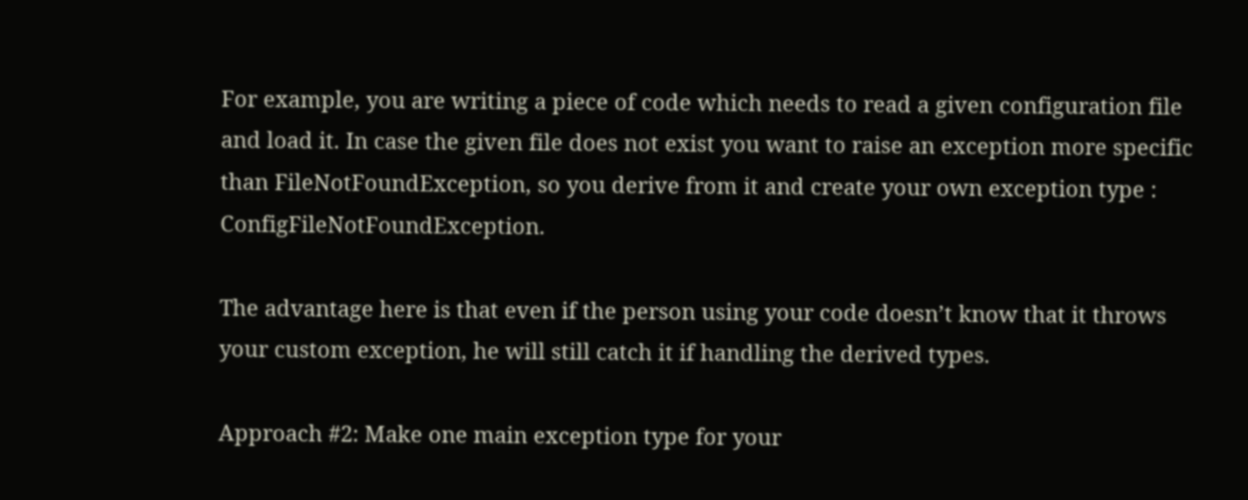For example, you are writing a piece of code which needs to read a given configuration file and load it. In case the given file does not exist you want to raise an exception more specific than FileNotFoundException, so you derive from it and create your own exception type :  ConfigFileNotFoundException.

The advantage here is that even if the person using your code doesn’t know that it throws your custom exception, he will still catch it if handling the derived types.

Approach #2: Make one main exception type for your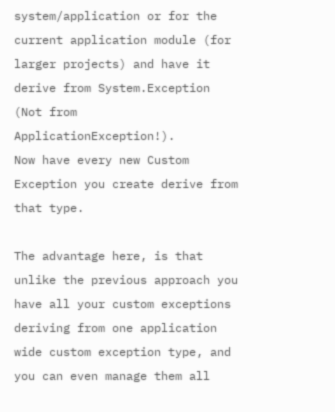system/application or for the current application module (for larger projects) and have it derive from System.Exception (Not from ApplicationException!).
Now have every new Custom Exception you create derive from that type.

The advantage here, is that unlike the previous approach you have all your custom exceptions deriving from one application wide custom exception type, and you can even manage them all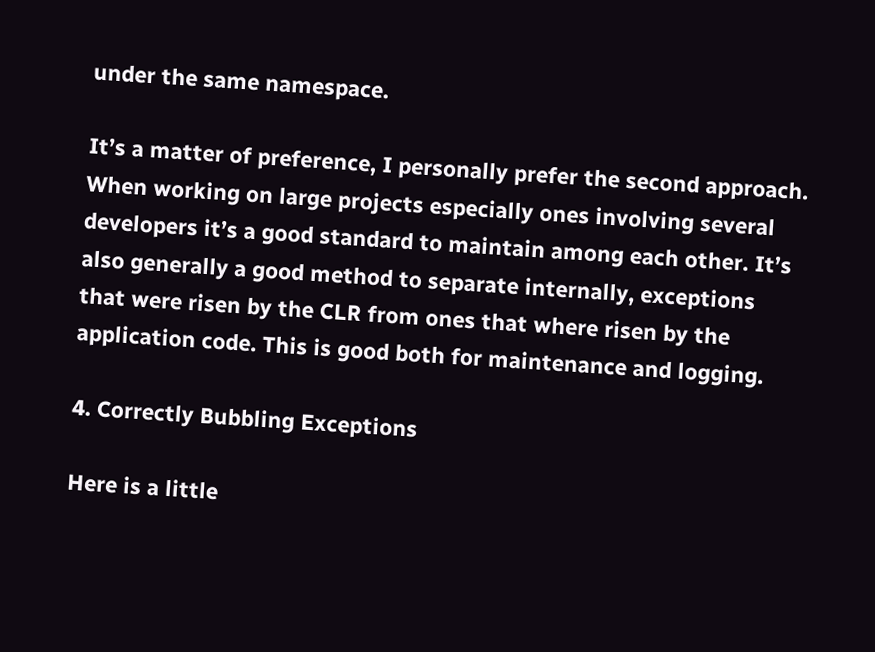under the same namespace.

It’s a matter of preference, I personally prefer the second approach. When working on large projects especially ones involving several developers it’s a good standard to maintain among each other. It’s also generally a good method to separate internally, exceptions that were risen by the CLR from ones that where risen by the application code. This is good both for maintenance and logging.

4. Correctly Bubbling Exceptions

Here is a little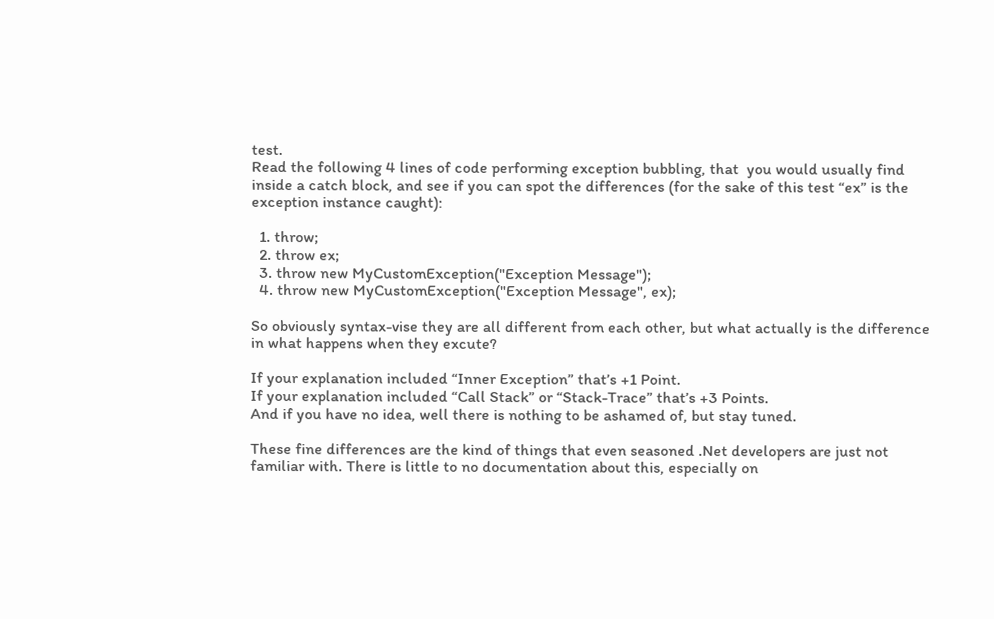test.
Read the following 4 lines of code performing exception bubbling, that  you would usually find inside a catch block, and see if you can spot the differences (for the sake of this test “ex” is the exception instance caught):

  1. throw;
  2. throw ex;
  3. throw new MyCustomException("Exception Message");
  4. throw new MyCustomException("Exception Message", ex);

So obviously syntax-vise they are all different from each other, but what actually is the difference in what happens when they excute?

If your explanation included “Inner Exception” that’s +1 Point.
If your explanation included “Call Stack” or “Stack-Trace” that’s +3 Points.
And if you have no idea, well there is nothing to be ashamed of, but stay tuned.

These fine differences are the kind of things that even seasoned .Net developers are just not familiar with. There is little to no documentation about this, especially on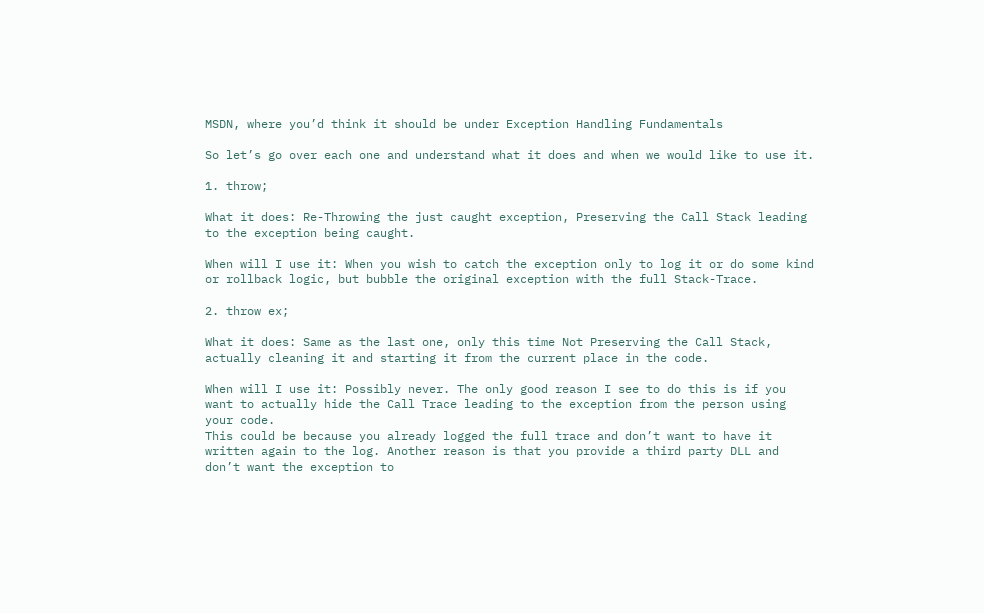MSDN, where you’d think it should be under Exception Handling Fundamentals

So let’s go over each one and understand what it does and when we would like to use it.

1. throw;

What it does: Re-Throwing the just caught exception, Preserving the Call Stack leading to the exception being caught.

When will I use it: When you wish to catch the exception only to log it or do some kind or rollback logic, but bubble the original exception with the full Stack-Trace.

2. throw ex;

What it does: Same as the last one, only this time Not Preserving the Call Stack, actually cleaning it and starting it from the current place in the code.

When will I use it: Possibly never. The only good reason I see to do this is if you want to actually hide the Call Trace leading to the exception from the person using your code.
This could be because you already logged the full trace and don’t want to have it written again to the log. Another reason is that you provide a third party DLL and don’t want the exception to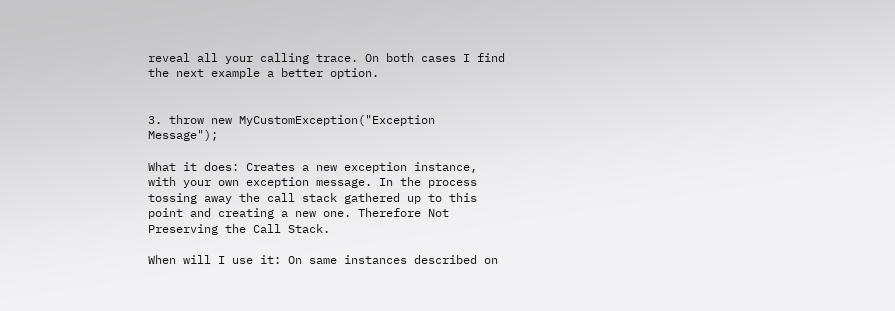reveal all your calling trace. On both cases I find the next example a better option.


3. throw new MyCustomException("Exception Message");

What it does: Creates a new exception instance, with your own exception message. In the process tossing away the call stack gathered up to this point and creating a new one. Therefore Not Preserving the Call Stack.

When will I use it: On same instances described on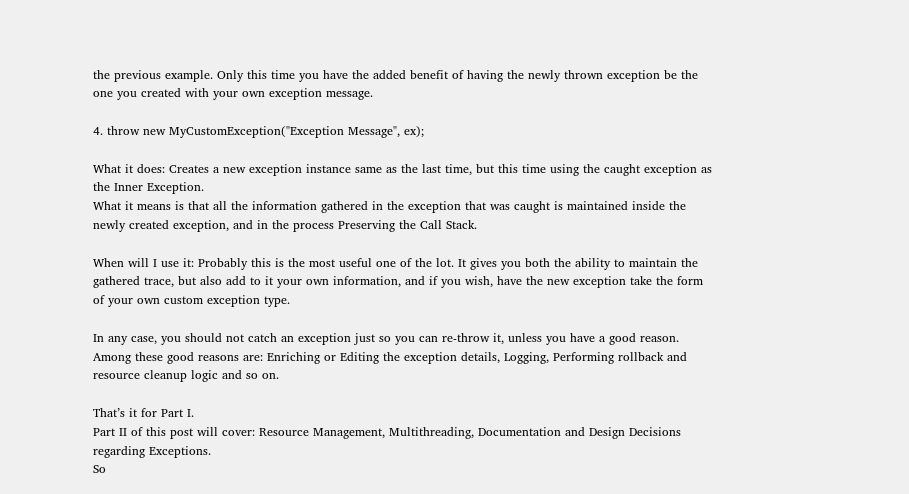the previous example. Only this time you have the added benefit of having the newly thrown exception be the one you created with your own exception message.

4. throw new MyCustomException("Exception Message", ex);

What it does: Creates a new exception instance same as the last time, but this time using the caught exception as the Inner Exception.
What it means is that all the information gathered in the exception that was caught is maintained inside the newly created exception, and in the process Preserving the Call Stack.

When will I use it: Probably this is the most useful one of the lot. It gives you both the ability to maintain the gathered trace, but also add to it your own information, and if you wish, have the new exception take the form of your own custom exception type.

In any case, you should not catch an exception just so you can re-throw it, unless you have a good reason.
Among these good reasons are: Enriching or Editing the exception details, Logging, Performing rollback and resource cleanup logic and so on.

That’s it for Part I.
Part II of this post will cover: Resource Management, Multithreading, Documentation and Design Decisions regarding Exceptions.
So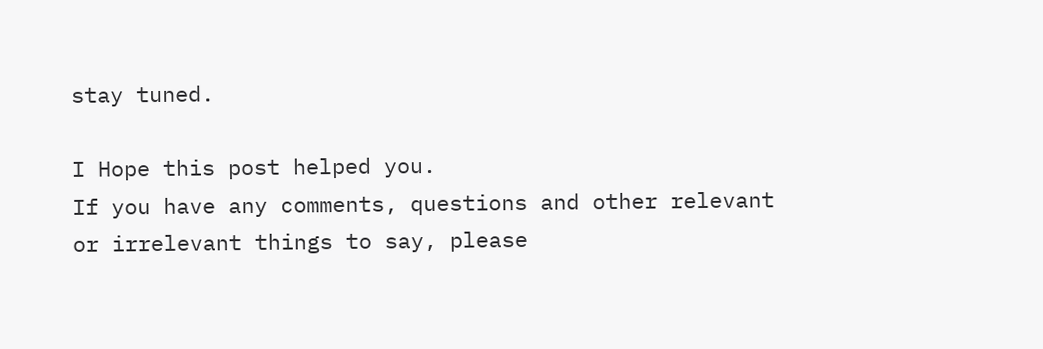stay tuned.

I Hope this post helped you.
If you have any comments, questions and other relevant or irrelevant things to say, please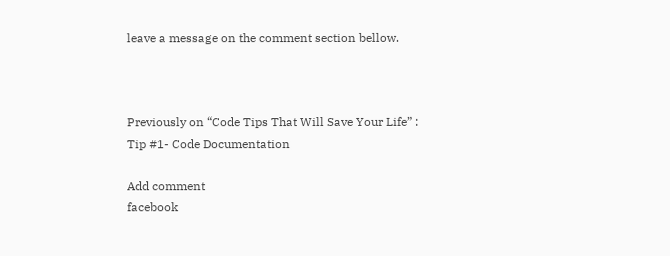leave a message on the comment section bellow.



Previously on “Code Tips That Will Save Your Life” :
Tip #1- Code Documentation

Add comment
facebook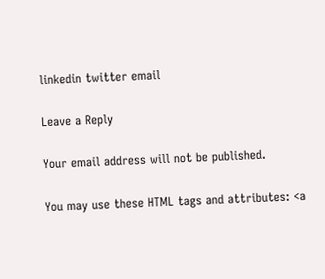linkedin twitter email

Leave a Reply

Your email address will not be published.

You may use these HTML tags and attributes: <a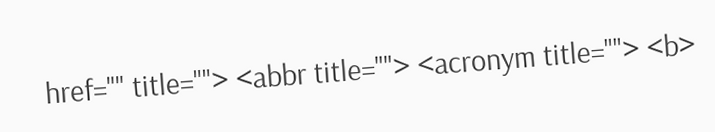href="" title=""> <abbr title=""> <acronym title=""> <b>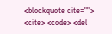<blockquote cite=""> <cite> <code> <del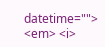datetime=""> <em> <i>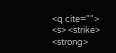<q cite=""> <s> <strike> <strong>